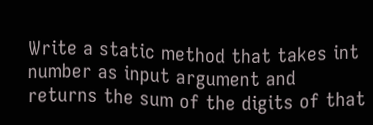Write a static method that takes int number as input argument and returns the sum of the digits of that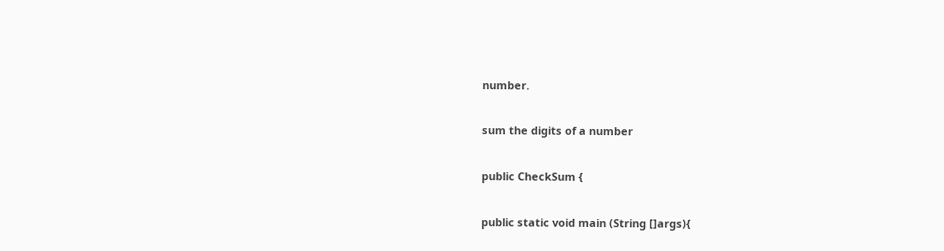number.

sum the digits of a number

public CheckSum {

public static void main (String []args){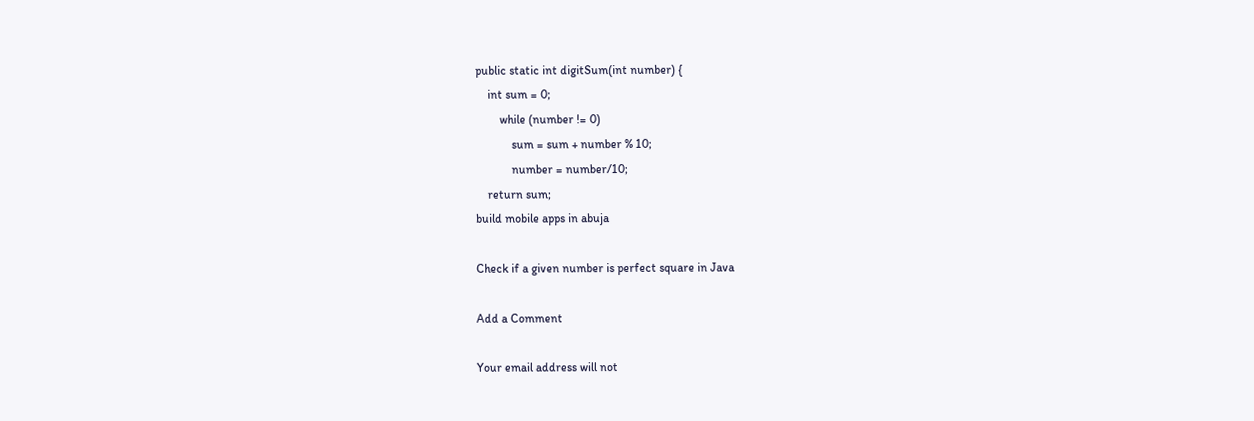public static int digitSum(int number) {
    int sum = 0;
        while (number != 0)
            sum = sum + number % 10;
            number = number/10;
    return sum;
build mobile apps in abuja

Check if a given number is perfect square in Java

Add a Comment

Your email address will not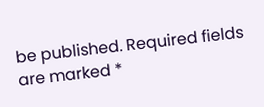be published. Required fields are marked *